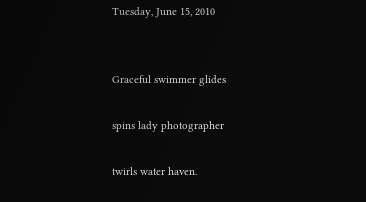Tuesday, June 15, 2010


Graceful swimmer glides

spins lady photographer

twirls water haven.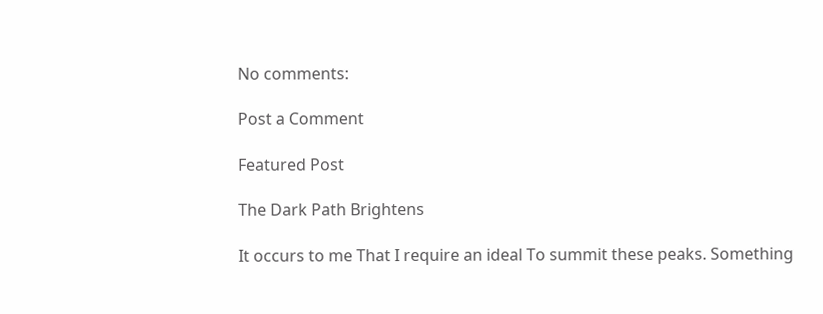No comments:

Post a Comment

Featured Post

The Dark Path Brightens

It occurs to me That I require an ideal To summit these peaks. Something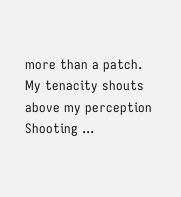more than a patch. My tenacity shouts above my perception Shooting ...